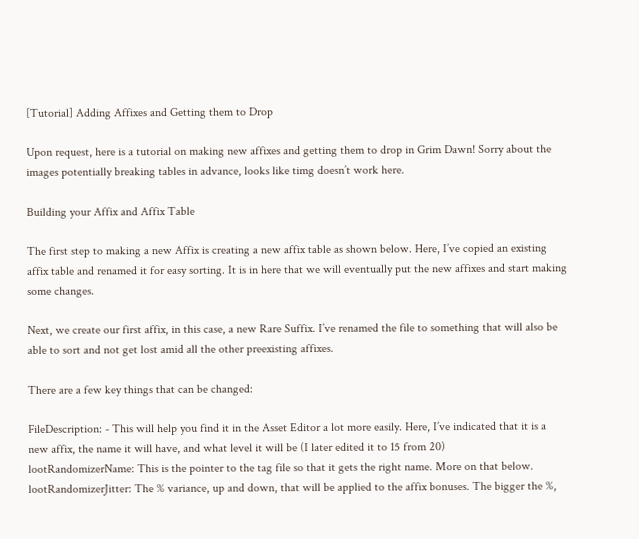[Tutorial] Adding Affixes and Getting them to Drop

Upon request, here is a tutorial on making new affixes and getting them to drop in Grim Dawn! Sorry about the images potentially breaking tables in advance, looks like timg doesn’t work here.

Building your Affix and Affix Table

The first step to making a new Affix is creating a new affix table as shown below. Here, I’ve copied an existing affix table and renamed it for easy sorting. It is in here that we will eventually put the new affixes and start making some changes.

Next, we create our first affix, in this case, a new Rare Suffix. I’ve renamed the file to something that will also be able to sort and not get lost amid all the other preexisting affixes.

There are a few key things that can be changed:

FileDescription: - This will help you find it in the Asset Editor a lot more easily. Here, I’ve indicated that it is a new affix, the name it will have, and what level it will be (I later edited it to 15 from 20)
lootRandomizerName: This is the pointer to the tag file so that it gets the right name. More on that below.
lootRandomizerJitter: The % variance, up and down, that will be applied to the affix bonuses. The bigger the %,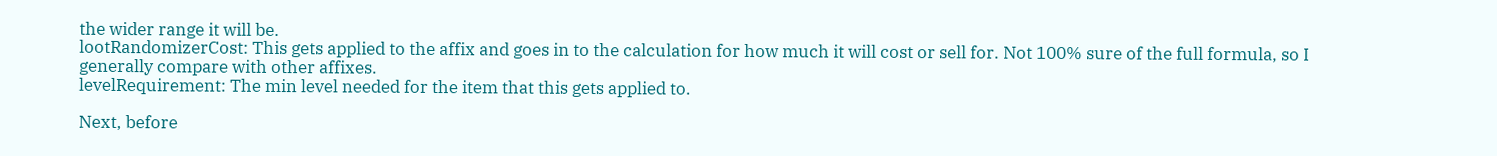the wider range it will be.
lootRandomizerCost: This gets applied to the affix and goes in to the calculation for how much it will cost or sell for. Not 100% sure of the full formula, so I generally compare with other affixes.
levelRequirement: The min level needed for the item that this gets applied to.

Next, before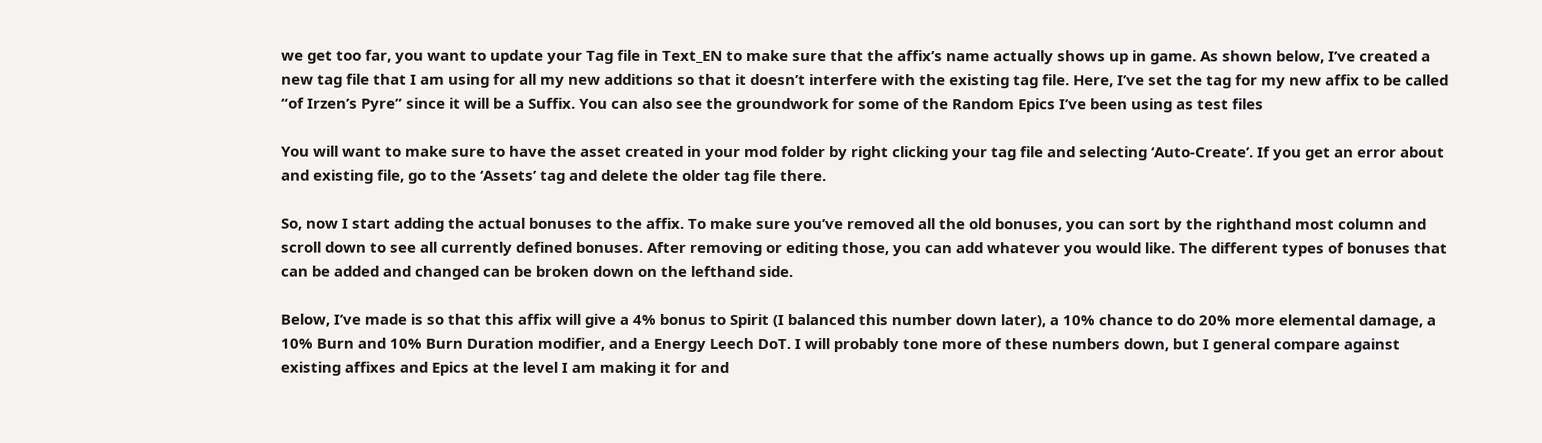we get too far, you want to update your Tag file in Text_EN to make sure that the affix’s name actually shows up in game. As shown below, I’ve created a new tag file that I am using for all my new additions so that it doesn’t interfere with the existing tag file. Here, I’ve set the tag for my new affix to be called “of Irzen’s Pyre” since it will be a Suffix. You can also see the groundwork for some of the Random Epics I’ve been using as test files

You will want to make sure to have the asset created in your mod folder by right clicking your tag file and selecting ‘Auto-Create’. If you get an error about and existing file, go to the ‘Assets’ tag and delete the older tag file there.

So, now I start adding the actual bonuses to the affix. To make sure you’ve removed all the old bonuses, you can sort by the righthand most column and scroll down to see all currently defined bonuses. After removing or editing those, you can add whatever you would like. The different types of bonuses that can be added and changed can be broken down on the lefthand side.

Below, I’ve made is so that this affix will give a 4% bonus to Spirit (I balanced this number down later), a 10% chance to do 20% more elemental damage, a 10% Burn and 10% Burn Duration modifier, and a Energy Leech DoT. I will probably tone more of these numbers down, but I general compare against existing affixes and Epics at the level I am making it for and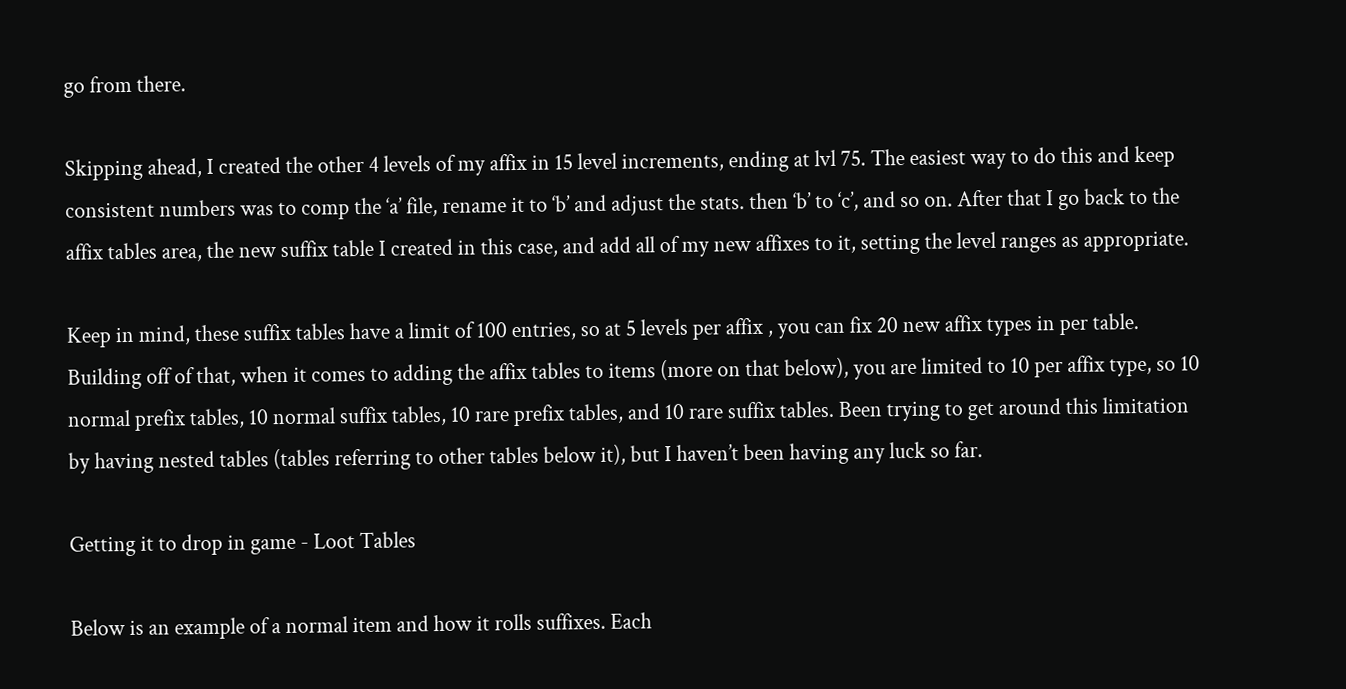go from there.

Skipping ahead, I created the other 4 levels of my affix in 15 level increments, ending at lvl 75. The easiest way to do this and keep consistent numbers was to comp the ‘a’ file, rename it to ‘b’ and adjust the stats. then ‘b’ to ‘c’, and so on. After that I go back to the affix tables area, the new suffix table I created in this case, and add all of my new affixes to it, setting the level ranges as appropriate.

Keep in mind, these suffix tables have a limit of 100 entries, so at 5 levels per affix , you can fix 20 new affix types in per table. Building off of that, when it comes to adding the affix tables to items (more on that below), you are limited to 10 per affix type, so 10 normal prefix tables, 10 normal suffix tables, 10 rare prefix tables, and 10 rare suffix tables. Been trying to get around this limitation by having nested tables (tables referring to other tables below it), but I haven’t been having any luck so far.

Getting it to drop in game - Loot Tables

Below is an example of a normal item and how it rolls suffixes. Each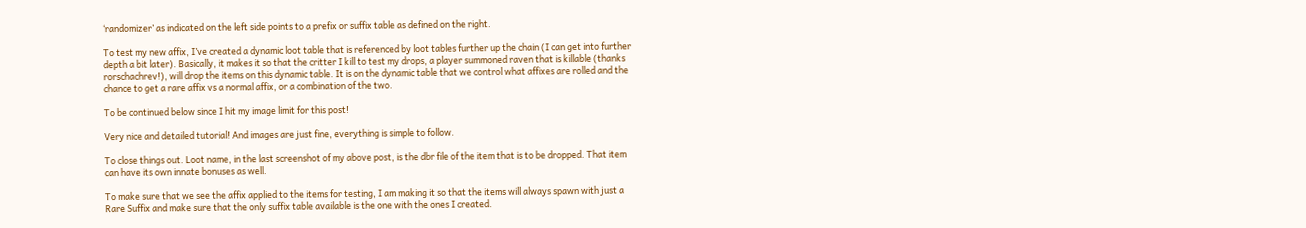‘randomizer’ as indicated on the left side points to a prefix or suffix table as defined on the right.

To test my new affix, I’ve created a dynamic loot table that is referenced by loot tables further up the chain (I can get into further depth a bit later). Basically, it makes it so that the critter I kill to test my drops, a player summoned raven that is killable (thanks rorschachrev!), will drop the items on this dynamic table. It is on the dynamic table that we control what affixes are rolled and the chance to get a rare affix vs a normal affix, or a combination of the two.

To be continued below since I hit my image limit for this post!

Very nice and detailed tutorial! And images are just fine, everything is simple to follow.

To close things out. Loot name, in the last screenshot of my above post, is the dbr file of the item that is to be dropped. That item can have its own innate bonuses as well.

To make sure that we see the affix applied to the items for testing, I am making it so that the items will always spawn with just a Rare Suffix and make sure that the only suffix table available is the one with the ones I created.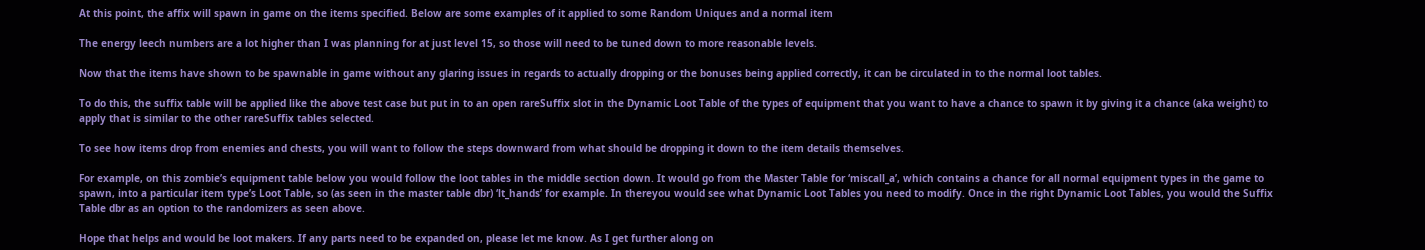At this point, the affix will spawn in game on the items specified. Below are some examples of it applied to some Random Uniques and a normal item

The energy leech numbers are a lot higher than I was planning for at just level 15, so those will need to be tuned down to more reasonable levels.

Now that the items have shown to be spawnable in game without any glaring issues in regards to actually dropping or the bonuses being applied correctly, it can be circulated in to the normal loot tables.

To do this, the suffix table will be applied like the above test case but put in to an open rareSuffix slot in the Dynamic Loot Table of the types of equipment that you want to have a chance to spawn it by giving it a chance (aka weight) to apply that is similar to the other rareSuffix tables selected.

To see how items drop from enemies and chests, you will want to follow the steps downward from what should be dropping it down to the item details themselves.

For example, on this zombie’s equipment table below you would follow the loot tables in the middle section down. It would go from the Master Table for ‘miscall_a’, which contains a chance for all normal equipment types in the game to spawn, into a particular item type’s Loot Table, so (as seen in the master table dbr) ‘lt_hands’ for example. In thereyou would see what Dynamic Loot Tables you need to modify. Once in the right Dynamic Loot Tables, you would the Suffix Table dbr as an option to the randomizers as seen above.

Hope that helps and would be loot makers. If any parts need to be expanded on, please let me know. As I get further along on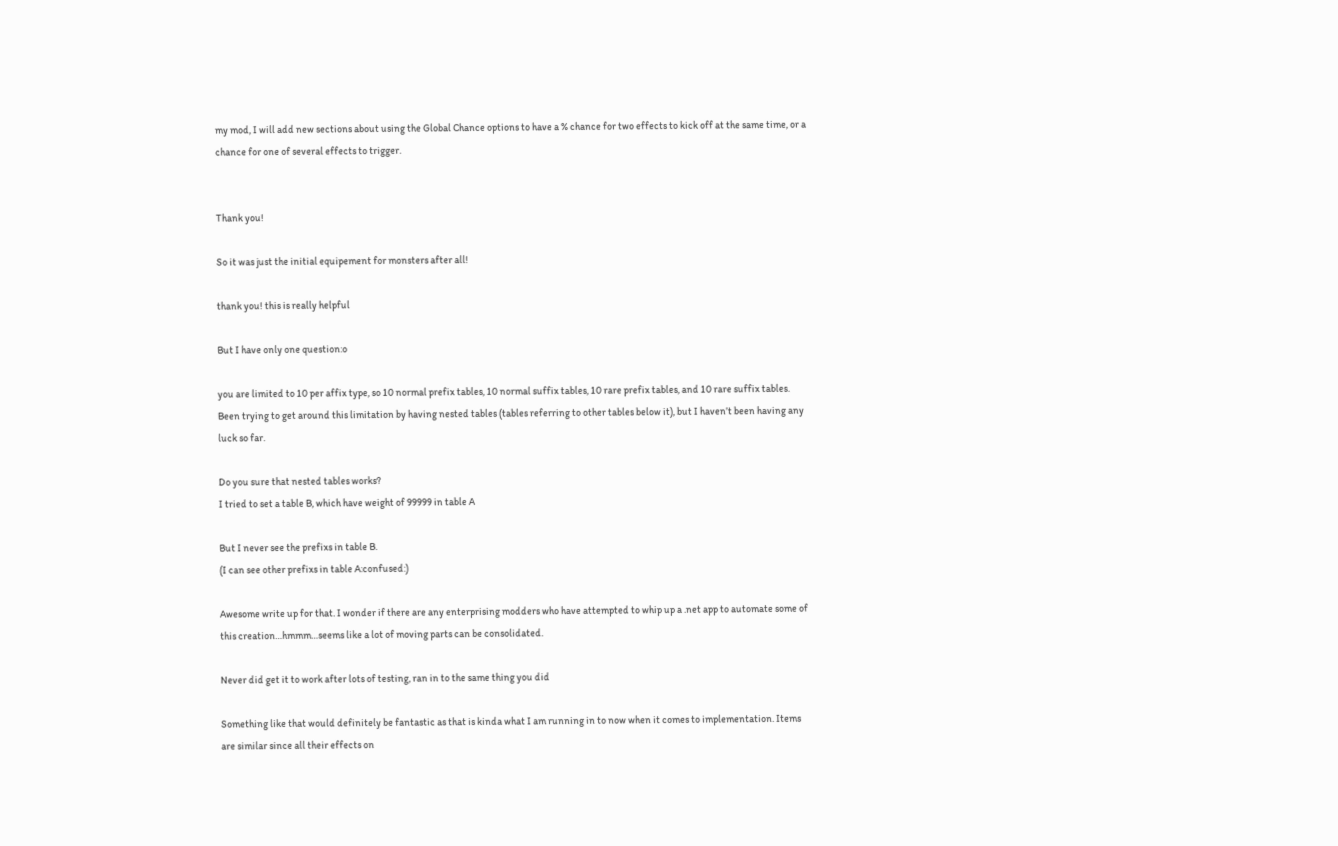my mod, I will add new sections about using the Global Chance options to have a % chance for two effects to kick off at the same time, or a chance for one of several effects to trigger.


Thank you!

So it was just the initial equipement for monsters after all!

thank you! this is really helpful

But I have only one question:o

you are limited to 10 per affix type, so 10 normal prefix tables, 10 normal suffix tables, 10 rare prefix tables, and 10 rare suffix tables. Been trying to get around this limitation by having nested tables (tables referring to other tables below it), but I haven’t been having any luck so far.

Do you sure that nested tables works?
I tried to set a table B, which have weight of 99999 in table A

But I never see the prefixs in table B.
(I can see other prefixs in table A:confused:)

Awesome write up for that. I wonder if there are any enterprising modders who have attempted to whip up a .net app to automate some of this creation…hmmm…seems like a lot of moving parts can be consolidated.

Never did get it to work after lots of testing, ran in to the same thing you did

Something like that would definitely be fantastic as that is kinda what I am running in to now when it comes to implementation. Items are similar since all their effects on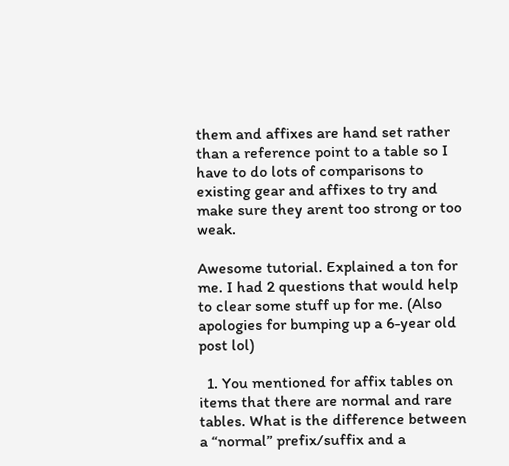them and affixes are hand set rather than a reference point to a table so I have to do lots of comparisons to existing gear and affixes to try and make sure they arent too strong or too weak.

Awesome tutorial. Explained a ton for me. I had 2 questions that would help to clear some stuff up for me. (Also apologies for bumping up a 6-year old post lol)

  1. You mentioned for affix tables on items that there are normal and rare tables. What is the difference between a “normal” prefix/suffix and a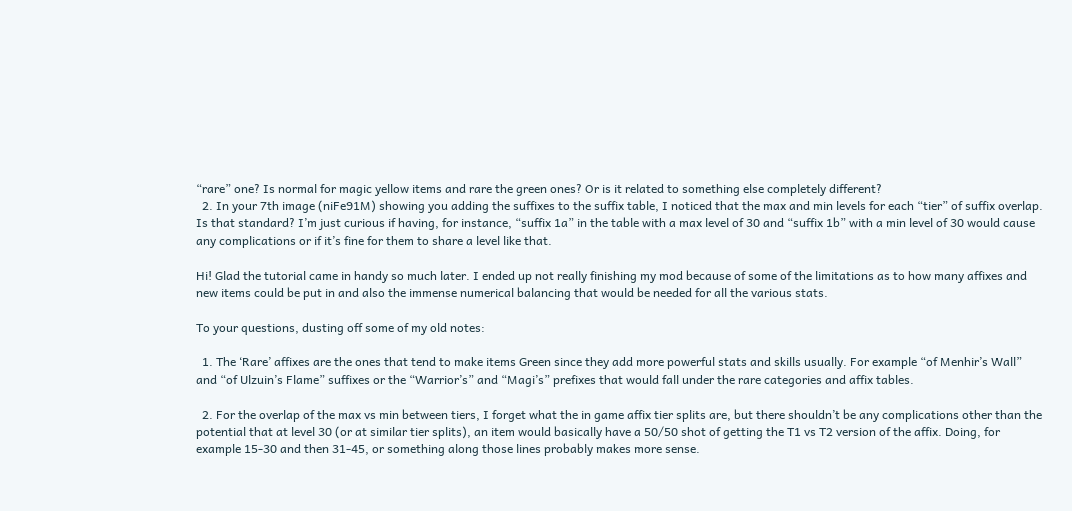“rare” one? Is normal for magic yellow items and rare the green ones? Or is it related to something else completely different?
  2. In your 7th image (niFe91M) showing you adding the suffixes to the suffix table, I noticed that the max and min levels for each “tier” of suffix overlap. Is that standard? I’m just curious if having, for instance, “suffix 1a” in the table with a max level of 30 and “suffix 1b” with a min level of 30 would cause any complications or if it’s fine for them to share a level like that.

Hi! Glad the tutorial came in handy so much later. I ended up not really finishing my mod because of some of the limitations as to how many affixes and new items could be put in and also the immense numerical balancing that would be needed for all the various stats.

To your questions, dusting off some of my old notes:

  1. The ‘Rare’ affixes are the ones that tend to make items Green since they add more powerful stats and skills usually. For example “of Menhir’s Wall” and “of Ulzuin’s Flame” suffixes or the “Warrior’s” and “Magi’s” prefixes that would fall under the rare categories and affix tables.

  2. For the overlap of the max vs min between tiers, I forget what the in game affix tier splits are, but there shouldn’t be any complications other than the potential that at level 30 (or at similar tier splits), an item would basically have a 50/50 shot of getting the T1 vs T2 version of the affix. Doing, for example 15-30 and then 31-45, or something along those lines probably makes more sense.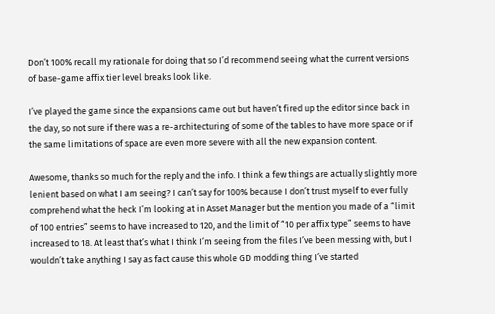Don’t 100% recall my rationale for doing that so I’d recommend seeing what the current versions of base-game affix tier level breaks look like.

I’ve played the game since the expansions came out but haven’t fired up the editor since back in the day, so not sure if there was a re-architecturing of some of the tables to have more space or if the same limitations of space are even more severe with all the new expansion content.

Awesome, thanks so much for the reply and the info. I think a few things are actually slightly more lenient based on what I am seeing? I can’t say for 100% because I don’t trust myself to ever fully comprehend what the heck I’m looking at in Asset Manager but the mention you made of a “limit of 100 entries” seems to have increased to 120, and the limit of “10 per affix type” seems to have increased to 18. At least that’s what I think I’m seeing from the files I’ve been messing with, but I wouldn’t take anything I say as fact cause this whole GD modding thing I’ve started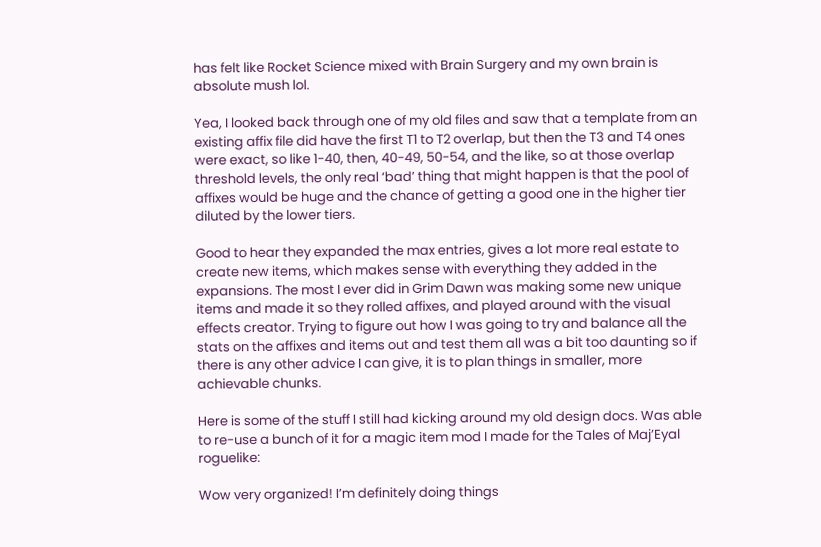has felt like Rocket Science mixed with Brain Surgery and my own brain is absolute mush lol.

Yea, I looked back through one of my old files and saw that a template from an existing affix file did have the first T1 to T2 overlap, but then the T3 and T4 ones were exact, so like 1-40, then, 40-49, 50-54, and the like, so at those overlap threshold levels, the only real ‘bad’ thing that might happen is that the pool of affixes would be huge and the chance of getting a good one in the higher tier diluted by the lower tiers.

Good to hear they expanded the max entries, gives a lot more real estate to create new items, which makes sense with everything they added in the expansions. The most I ever did in Grim Dawn was making some new unique items and made it so they rolled affixes, and played around with the visual effects creator. Trying to figure out how I was going to try and balance all the stats on the affixes and items out and test them all was a bit too daunting so if there is any other advice I can give, it is to plan things in smaller, more achievable chunks.

Here is some of the stuff I still had kicking around my old design docs. Was able to re-use a bunch of it for a magic item mod I made for the Tales of Maj’Eyal roguelike:

Wow very organized! I’m definitely doing things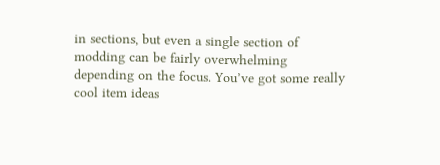in sections, but even a single section of modding can be fairly overwhelming depending on the focus. You’ve got some really cool item ideas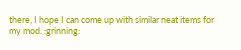there, I hope I can come up with similar neat items for my mod. :grinning: